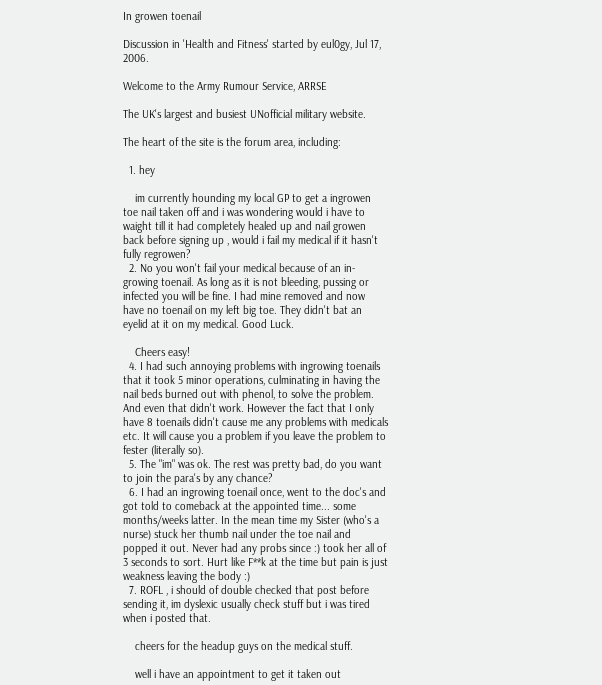In growen toenail

Discussion in 'Health and Fitness' started by eul0gy, Jul 17, 2006.

Welcome to the Army Rumour Service, ARRSE

The UK's largest and busiest UNofficial military website.

The heart of the site is the forum area, including:

  1. hey

    im currently hounding my local GP to get a ingrowen toe nail taken off and i was wondering would i have to waight till it had completely healed up and nail growen back before signing up , would i fail my medical if it hasn't fully regrowen?
  2. No you won't fail your medical because of an in-growing toenail. As long as it is not bleeding, pussing or infected you will be fine. I had mine removed and now have no toenail on my left big toe. They didn't bat an eyelid at it on my medical. Good Luck.

    Cheers easy!
  4. I had such annoying problems with ingrowing toenails that it took 5 minor operations, culminating in having the nail beds burned out with phenol, to solve the problem. And even that didn't work. However the fact that I only have 8 toenails didn't cause me any problems with medicals etc. It will cause you a problem if you leave the problem to fester (literally so).
  5. The "im" was ok. The rest was pretty bad, do you want to join the para's by any chance?
  6. I had an ingrowing toenail once, went to the doc's and got told to comeback at the appointed time... some months/weeks latter. In the mean time my Sister (who's a nurse) stuck her thumb nail under the toe nail and popped it out. Never had any probs since :) took her all of 3 seconds to sort. Hurt like F**k at the time but pain is just weakness leaving the body :)
  7. ROFL , i should of double checked that post before sending it, im dyslexic usually check stuff but i was tired when i posted that.

    cheers for the headup guys on the medical stuff.

    well i have an appointment to get it taken out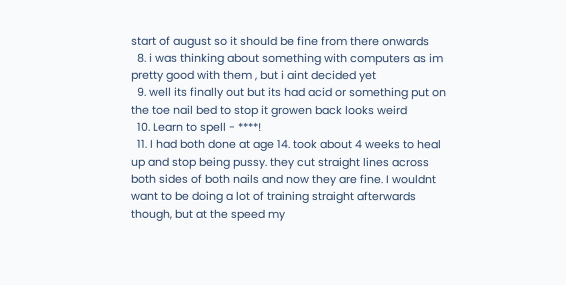start of august so it should be fine from there onwards
  8. i was thinking about something with computers as im pretty good with them , but i aint decided yet
  9. well its finally out but its had acid or something put on the toe nail bed to stop it growen back looks weird
  10. Learn to spell - ****!
  11. I had both done at age 14. took about 4 weeks to heal up and stop being pussy. they cut straight lines across both sides of both nails and now they are fine. I wouldnt want to be doing a lot of training straight afterwards though, but at the speed my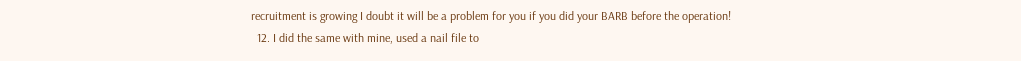recruitment is growing I doubt it will be a problem for you if you did your BARB before the operation!
  12. I did the same with mine, used a nail file to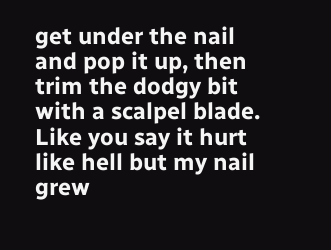get under the nail and pop it up, then trim the dodgy bit with a scalpel blade. Like you say it hurt like hell but my nail grew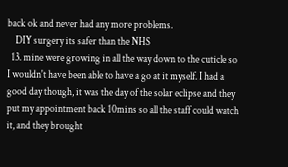back ok and never had any more problems.
    DIY surgery its safer than the NHS
  13. mine were growing in all the way down to the cuticle so I wouldn't have been able to have a go at it myself. I had a good day though, it was the day of the solar eclipse and they put my appointment back 10mins so all the staff could watch it, and they brought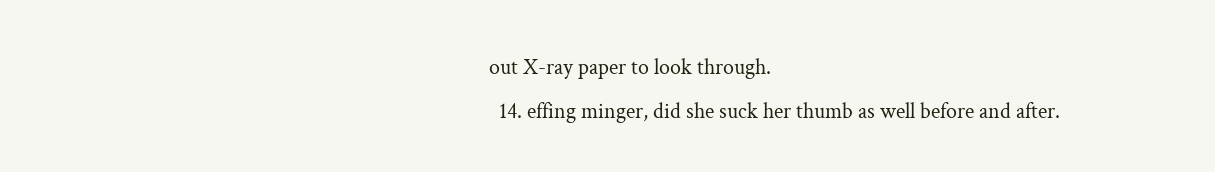out X-ray paper to look through.
  14. effing minger, did she suck her thumb as well before and after.